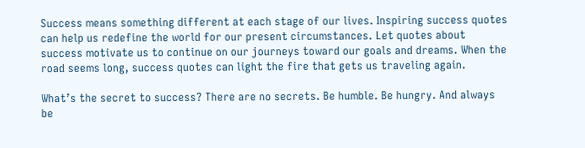Success means something different at each stage of our lives. Inspiring success quotes can help us redefine the world for our present circumstances. Let quotes about success motivate us to continue on our journeys toward our goals and dreams. When the road seems long, success quotes can light the fire that gets us traveling again.

What’s the secret to success? There are no secrets. Be humble. Be hungry. And always be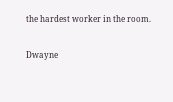the hardest worker in the room.

Dwayne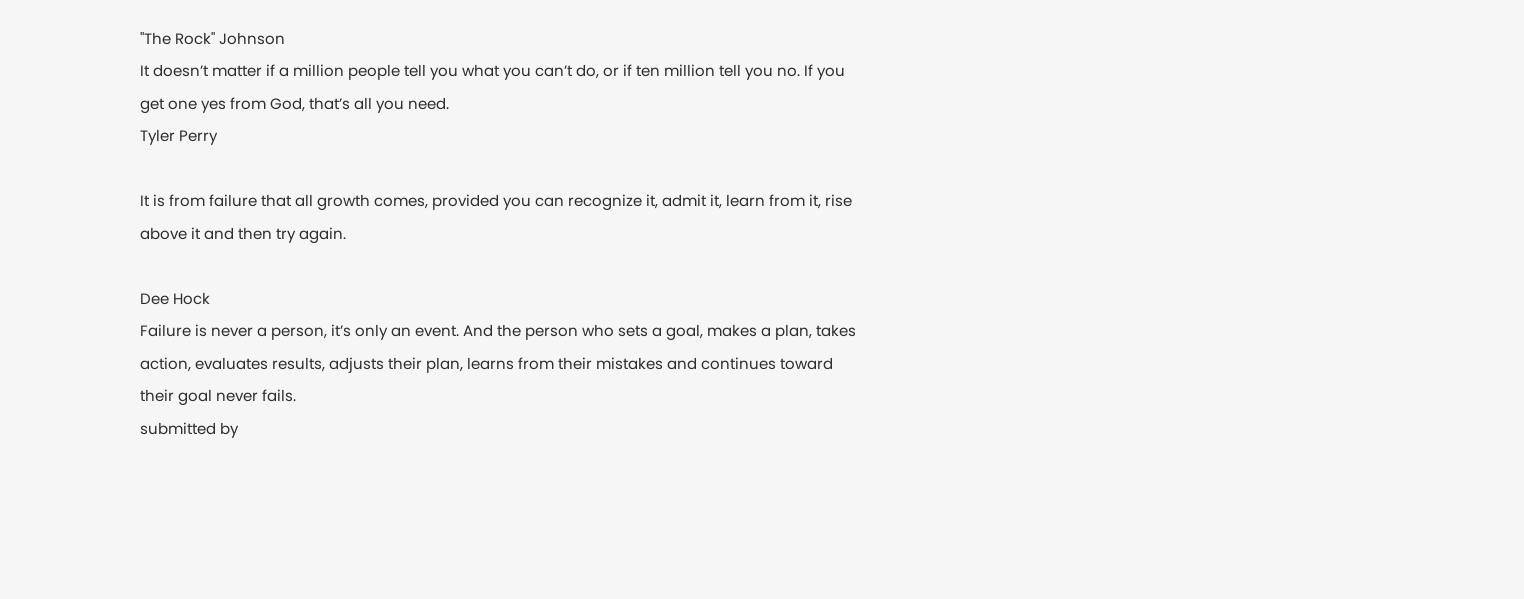"The Rock" Johnson
It doesn’t matter if a million people tell you what you can’t do, or if ten million tell you no. If you get one yes from God, that’s all you need.
Tyler Perry

It is from failure that all growth comes, provided you can recognize it, admit it, learn from it, rise above it and then try again.

Dee Hock
Failure is never a person, it’s only an event. And the person who sets a goal, makes a plan, takes action, evaluates results, adjusts their plan, learns from their mistakes and continues toward their goal never fails.
submitted by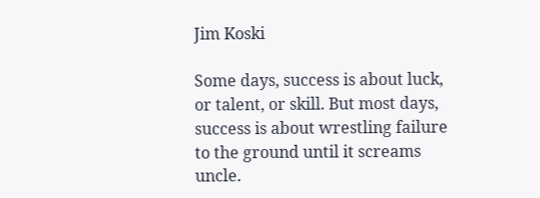Jim Koski

Some days, success is about luck, or talent, or skill. But most days, success is about wrestling failure to the ground until it screams uncle.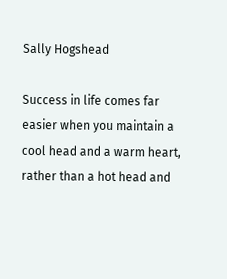Sally Hogshead

Success in life comes far easier when you maintain a cool head and a warm heart, rather than a hot head and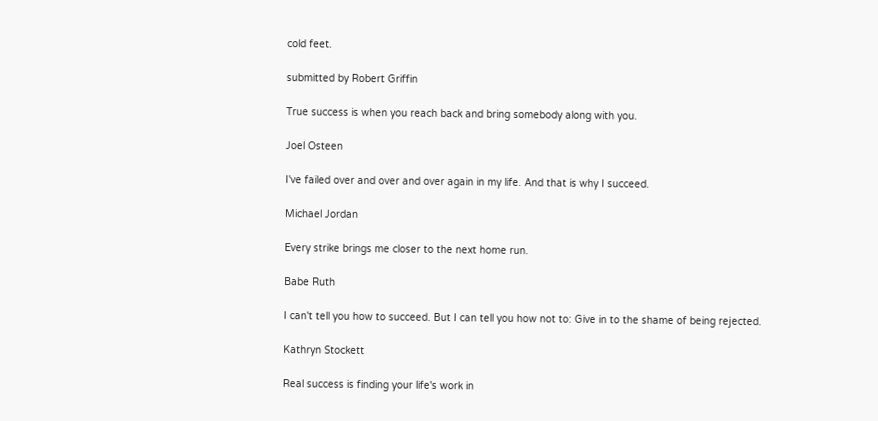cold feet.

submitted by Robert Griffin

True success is when you reach back and bring somebody along with you.

Joel Osteen

I've failed over and over and over again in my life. And that is why I succeed.

Michael Jordan

Every strike brings me closer to the next home run.

Babe Ruth

I can't tell you how to succeed. But I can tell you how not to: Give in to the shame of being rejected.

Kathryn Stockett

Real success is finding your life's work in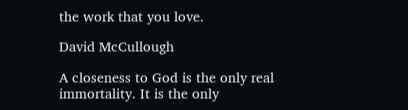the work that you love.

David McCullough

A closeness to God is the only real immortality. It is the only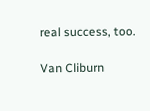real success, too.

Van Cliburn